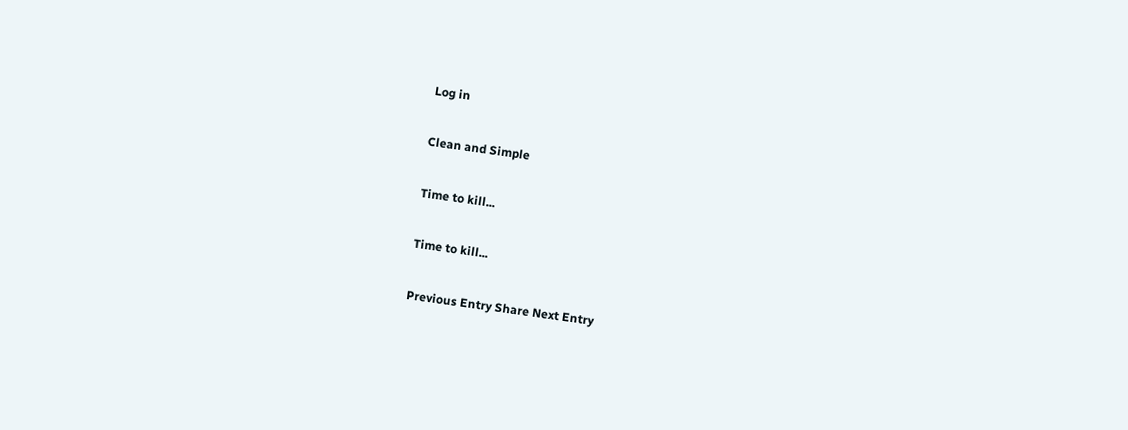Log in

Clean and Simple

Time to kill...

Time to kill...

Previous Entry Share Next Entry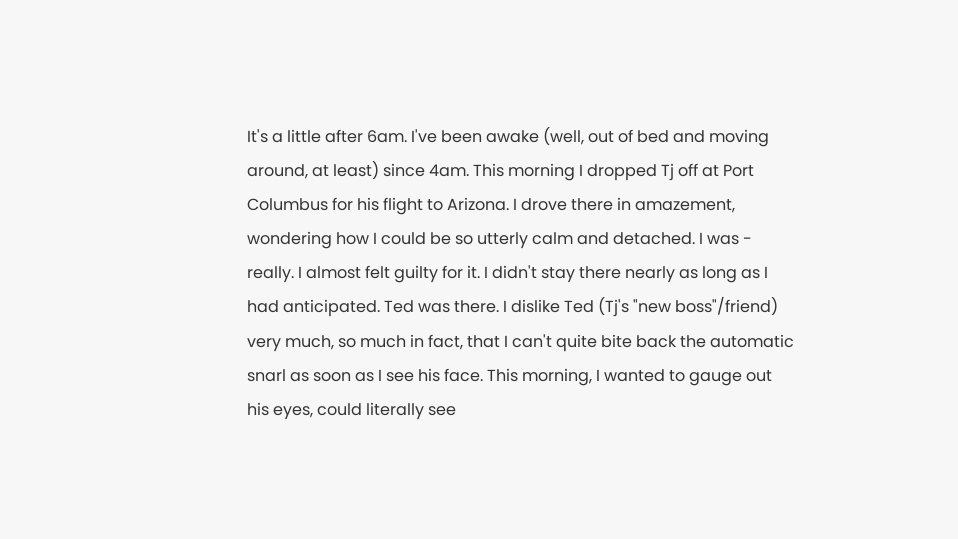It's a little after 6am. I've been awake (well, out of bed and moving around, at least) since 4am. This morning I dropped Tj off at Port Columbus for his flight to Arizona. I drove there in amazement, wondering how I could be so utterly calm and detached. I was - really. I almost felt guilty for it. I didn't stay there nearly as long as I had anticipated. Ted was there. I dislike Ted (Tj's "new boss"/friend) very much, so much in fact, that I can't quite bite back the automatic snarl as soon as I see his face. This morning, I wanted to gauge out his eyes, could literally see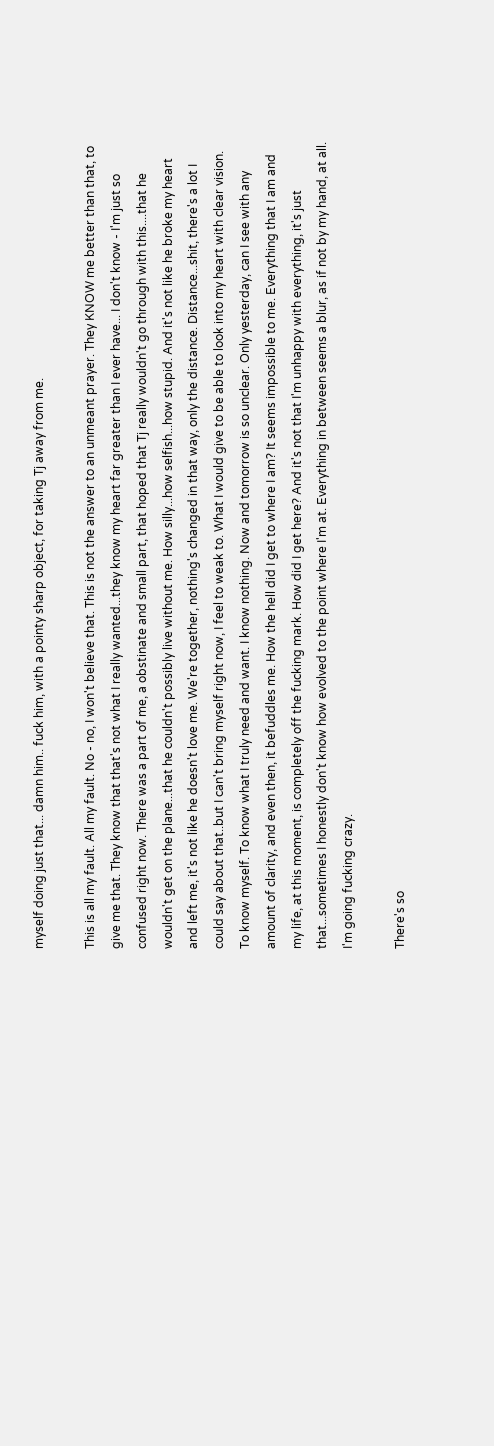myself doing just that... damn him.. fuck him, with a pointy sharp object, for taking Tj away from me.

This is all my fault. All my fault. No - no, I won't believe that. This is not the answer to an unmeant prayer. They KNOW me better than that, to give me that. They know that that's not what I really wanted...they know my heart far greater than I ever have... I don't know - I'm just so confused right now. There was a part of me, a obstinate and small part, that hoped that Tj really wouldn't go through with this....that he wouldn't get on the plane...that he couldn't possibly live without me. How silly...how selfish...how stupid. And it's not like he broke my heart and left me, it's not like he doesn't love me. We're together, nothing's changed in that way, only the distance. Distance...shit, there's a lot I could say about that..but I can't bring myself right now, I feel to weak to. What I would give to be able to look into my heart with clear vision. To know myself. To know what I truly need and want. I know nothing. Now and tomorrow is so unclear. Only yesterday, can I see with any amount of clarity, and even then, it befuddles me. How the hell did I get to where I am? It seems impossible to me. Everything that I am and my life, at this moment, is completely off the fucking mark. How did I get here? And it's not that I'm unhappy with everything, it's just that...sometimes I honestly don't know how evolved to the point where I'm at. Everything in between seems a blur, as if not by my hand, at all. I'm going fucking crazy.

There's so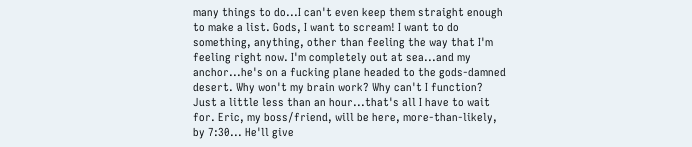many things to do...I can't even keep them straight enough to make a list. Gods, I want to scream! I want to do something, anything, other than feeling the way that I'm feeling right now. I'm completely out at sea...and my anchor...he's on a fucking plane headed to the gods-damned desert. Why won't my brain work? Why can't I function? Just a little less than an hour...that's all I have to wait for. Eric, my boss/friend, will be here, more-than-likely, by 7:30... He'll give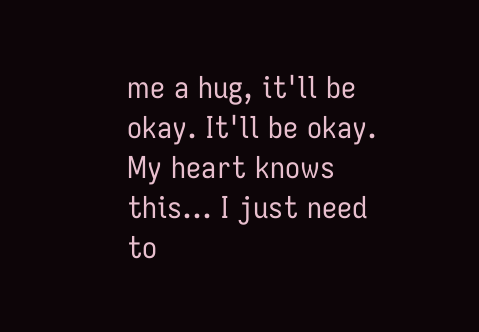me a hug, it'll be okay. It'll be okay. My heart knows this... I just need to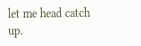let me head catch up.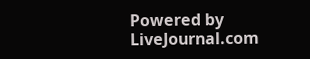Powered by LiveJournal.com